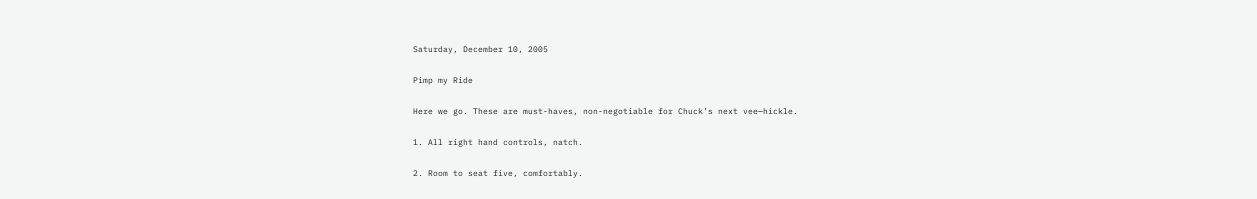Saturday, December 10, 2005

Pimp my Ride

Here we go. These are must-haves, non-negotiable for Chuck’s next vee—hickle.

1. All right hand controls, natch.

2. Room to seat five, comfortably.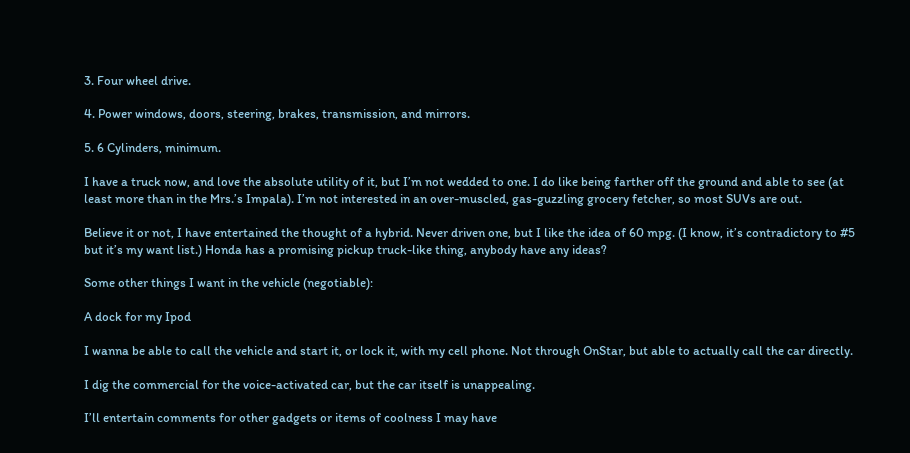3. Four wheel drive.

4. Power windows, doors, steering, brakes, transmission, and mirrors.

5. 6 Cylinders, minimum.

I have a truck now, and love the absolute utility of it, but I’m not wedded to one. I do like being farther off the ground and able to see (at least more than in the Mrs.’s Impala). I’m not interested in an over-muscled, gas-guzzling grocery fetcher, so most SUVs are out.

Believe it or not, I have entertained the thought of a hybrid. Never driven one, but I like the idea of 60 mpg. (I know, it’s contradictory to #5 but it’s my want list.) Honda has a promising pickup truck-like thing, anybody have any ideas?

Some other things I want in the vehicle (negotiable):

A dock for my Ipod

I wanna be able to call the vehicle and start it, or lock it, with my cell phone. Not through OnStar, but able to actually call the car directly.

I dig the commercial for the voice-activated car, but the car itself is unappealing.

I’ll entertain comments for other gadgets or items of coolness I may have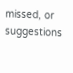missed, or suggestions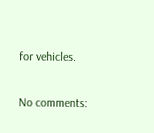for vehicles.


No comments: